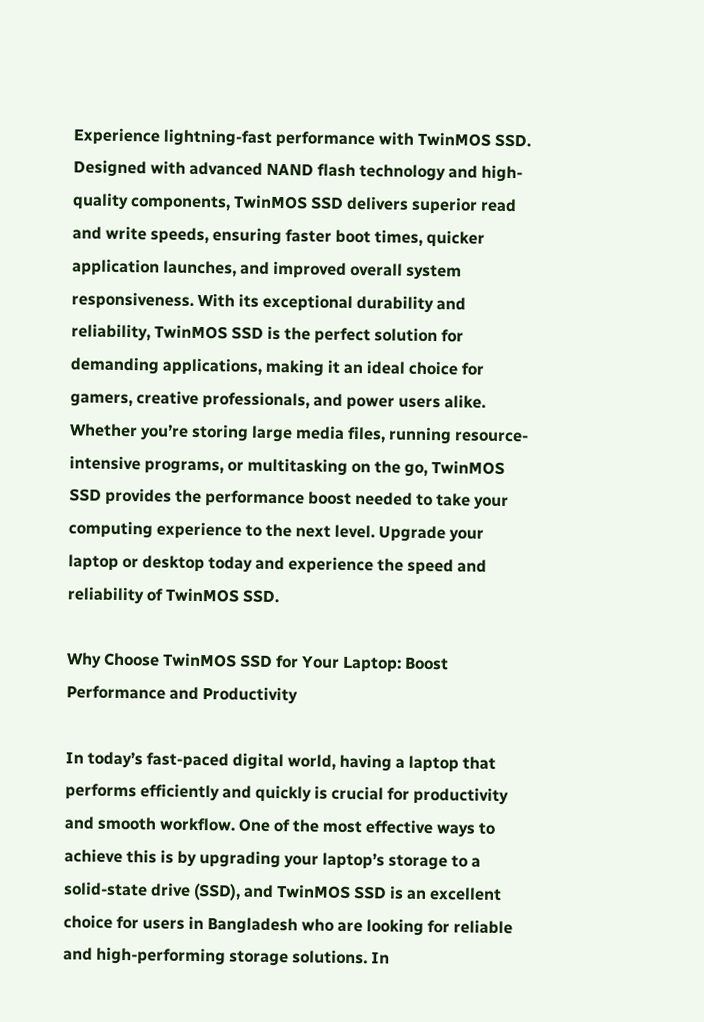Experience lightning-fast performance with TwinMOS SSD. Designed with advanced NAND flash technology and high-quality components, TwinMOS SSD delivers superior read and write speeds, ensuring faster boot times, quicker application launches, and improved overall system responsiveness. With its exceptional durability and reliability, TwinMOS SSD is the perfect solution for demanding applications, making it an ideal choice for gamers, creative professionals, and power users alike. Whether you’re storing large media files, running resource-intensive programs, or multitasking on the go, TwinMOS SSD provides the performance boost needed to take your computing experience to the next level. Upgrade your laptop or desktop today and experience the speed and reliability of TwinMOS SSD.

Why Choose TwinMOS SSD for Your Laptop: Boost Performance and Productivity

In today’s fast-paced digital world, having a laptop that performs efficiently and quickly is crucial for productivity and smooth workflow. One of the most effective ways to achieve this is by upgrading your laptop’s storage to a solid-state drive (SSD), and TwinMOS SSD is an excellent choice for users in Bangladesh who are looking for reliable and high-performing storage solutions. In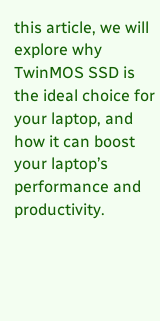this article, we will explore why TwinMOS SSD is the ideal choice for your laptop, and how it can boost your laptop’s performance and productivity.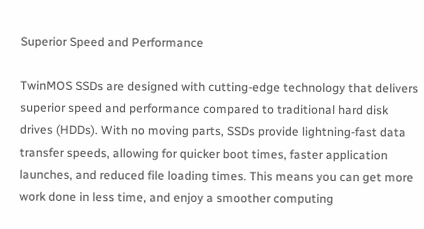Superior Speed and Performance

TwinMOS SSDs are designed with cutting-edge technology that delivers superior speed and performance compared to traditional hard disk drives (HDDs). With no moving parts, SSDs provide lightning-fast data transfer speeds, allowing for quicker boot times, faster application launches, and reduced file loading times. This means you can get more work done in less time, and enjoy a smoother computing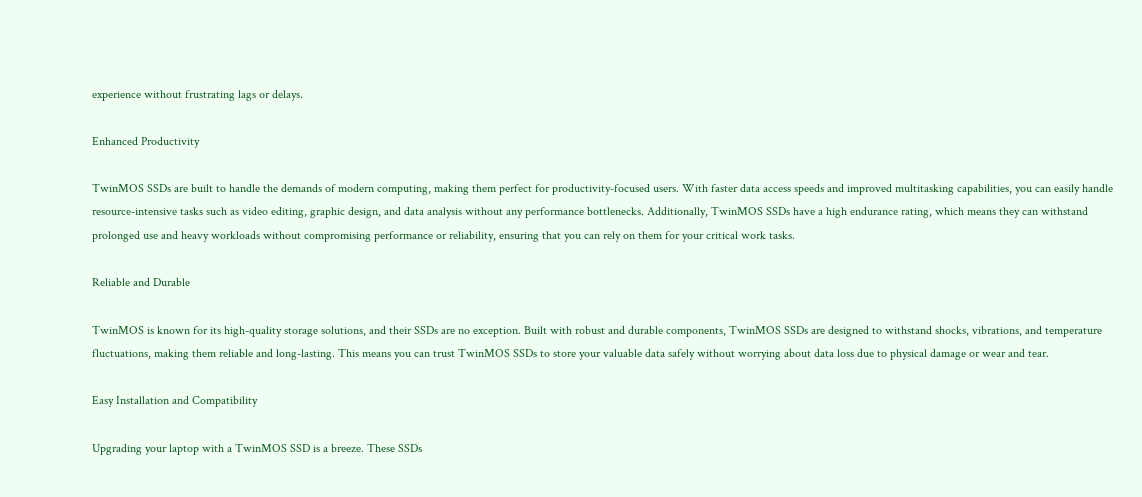experience without frustrating lags or delays.

Enhanced Productivity

TwinMOS SSDs are built to handle the demands of modern computing, making them perfect for productivity-focused users. With faster data access speeds and improved multitasking capabilities, you can easily handle resource-intensive tasks such as video editing, graphic design, and data analysis without any performance bottlenecks. Additionally, TwinMOS SSDs have a high endurance rating, which means they can withstand prolonged use and heavy workloads without compromising performance or reliability, ensuring that you can rely on them for your critical work tasks.

Reliable and Durable

TwinMOS is known for its high-quality storage solutions, and their SSDs are no exception. Built with robust and durable components, TwinMOS SSDs are designed to withstand shocks, vibrations, and temperature fluctuations, making them reliable and long-lasting. This means you can trust TwinMOS SSDs to store your valuable data safely without worrying about data loss due to physical damage or wear and tear.

Easy Installation and Compatibility

Upgrading your laptop with a TwinMOS SSD is a breeze. These SSDs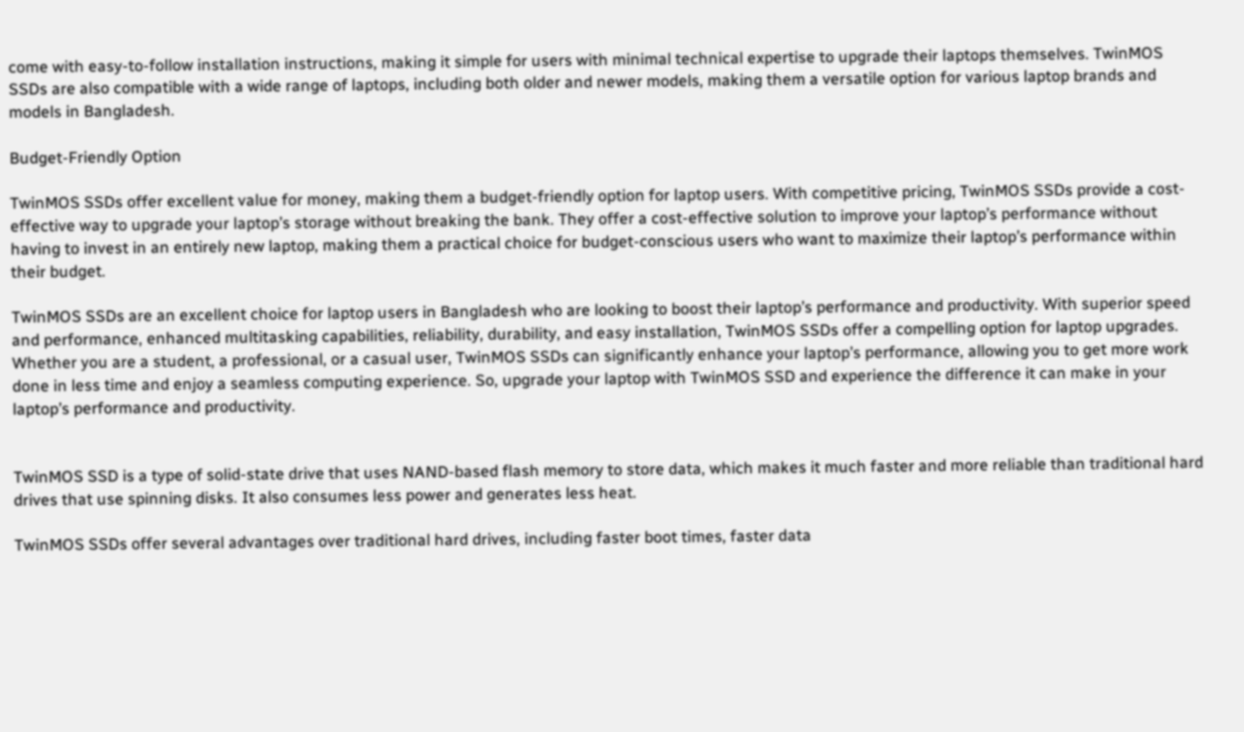come with easy-to-follow installation instructions, making it simple for users with minimal technical expertise to upgrade their laptops themselves. TwinMOS SSDs are also compatible with a wide range of laptops, including both older and newer models, making them a versatile option for various laptop brands and models in Bangladesh.

Budget-Friendly Option

TwinMOS SSDs offer excellent value for money, making them a budget-friendly option for laptop users. With competitive pricing, TwinMOS SSDs provide a cost-effective way to upgrade your laptop’s storage without breaking the bank. They offer a cost-effective solution to improve your laptop’s performance without having to invest in an entirely new laptop, making them a practical choice for budget-conscious users who want to maximize their laptop’s performance within their budget.

TwinMOS SSDs are an excellent choice for laptop users in Bangladesh who are looking to boost their laptop’s performance and productivity. With superior speed and performance, enhanced multitasking capabilities, reliability, durability, and easy installation, TwinMOS SSDs offer a compelling option for laptop upgrades. Whether you are a student, a professional, or a casual user, TwinMOS SSDs can significantly enhance your laptop’s performance, allowing you to get more work done in less time and enjoy a seamless computing experience. So, upgrade your laptop with TwinMOS SSD and experience the difference it can make in your laptop’s performance and productivity.


TwinMOS SSD is a type of solid-state drive that uses NAND-based flash memory to store data, which makes it much faster and more reliable than traditional hard drives that use spinning disks. It also consumes less power and generates less heat.

TwinMOS SSDs offer several advantages over traditional hard drives, including faster boot times, faster data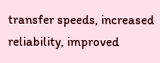transfer speeds, increased reliability, improved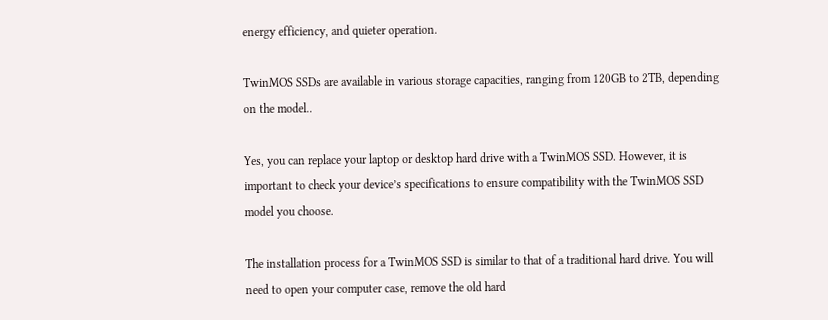energy efficiency, and quieter operation.

TwinMOS SSDs are available in various storage capacities, ranging from 120GB to 2TB, depending on the model..

Yes, you can replace your laptop or desktop hard drive with a TwinMOS SSD. However, it is important to check your device’s specifications to ensure compatibility with the TwinMOS SSD model you choose.

The installation process for a TwinMOS SSD is similar to that of a traditional hard drive. You will need to open your computer case, remove the old hard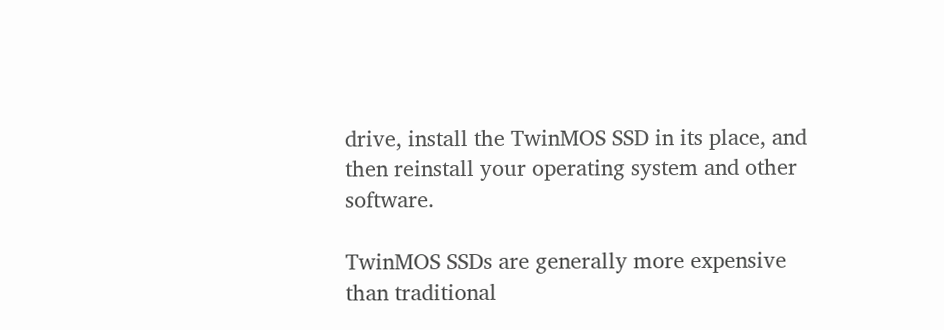drive, install the TwinMOS SSD in its place, and then reinstall your operating system and other software.

TwinMOS SSDs are generally more expensive than traditional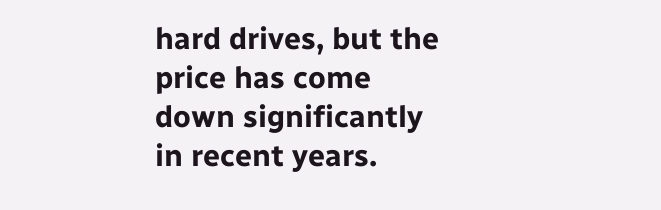hard drives, but the price has come down significantly in recent years.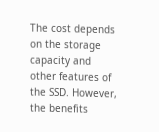The cost depends on the storage capacity and other features of the SSD. However, the benefits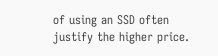of using an SSD often justify the higher price.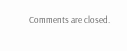Comments are closed.